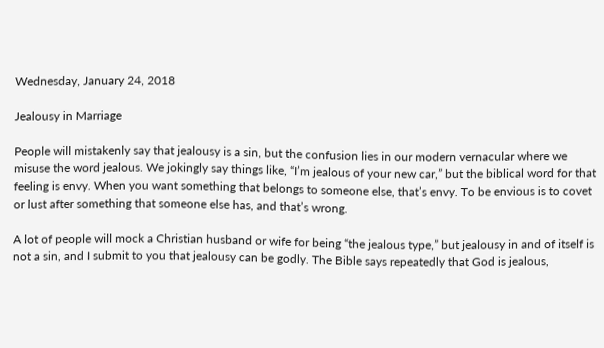Wednesday, January 24, 2018

Jealousy in Marriage

People will mistakenly say that jealousy is a sin, but the confusion lies in our modern vernacular where we misuse the word jealous. We jokingly say things like, “I’m jealous of your new car,” but the biblical word for that feeling is envy. When you want something that belongs to someone else, that’s envy. To be envious is to covet or lust after something that someone else has, and that’s wrong.

A lot of people will mock a Christian husband or wife for being “the jealous type,” but jealousy in and of itself is not a sin, and I submit to you that jealousy can be godly. The Bible says repeatedly that God is jealous,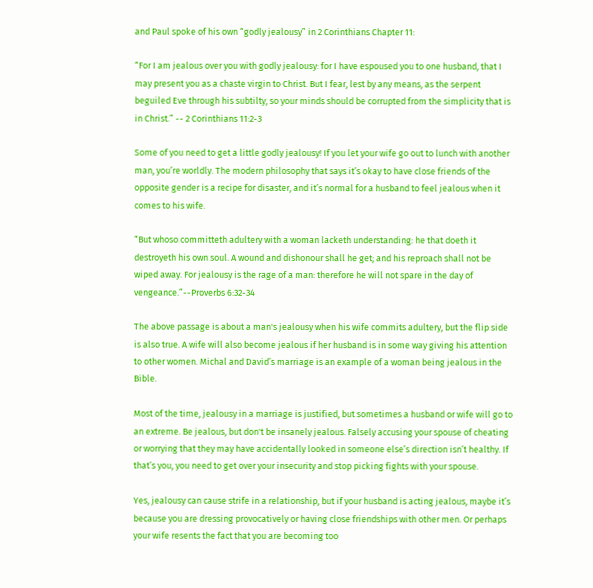and Paul spoke of his own “godly jealousy” in 2 Corinthians Chapter 11:

“For I am jealous over you with godly jealousy: for I have espoused you to one husband, that I may present you as a chaste virgin to Christ. But I fear, lest by any means, as the serpent beguiled Eve through his subtilty, so your minds should be corrupted from the simplicity that is in Christ.” -- 2 Corinthians 11:2-3

Some of you need to get a little godly jealousy! If you let your wife go out to lunch with another man, you’re worldly. The modern philosophy that says it’s okay to have close friends of the opposite gender is a recipe for disaster, and it’s normal for a husband to feel jealous when it comes to his wife.

“But whoso committeth adultery with a woman lacketh understanding: he that doeth it destroyeth his own soul. A wound and dishonour shall he get; and his reproach shall not be wiped away. For jealousy is the rage of a man: therefore he will not spare in the day of vengeance.”--Proverbs 6:32-34

The above passage is about a man's jealousy when his wife commits adultery, but the flip side is also true. A wife will also become jealous if her husband is in some way giving his attention to other women. Michal and David’s marriage is an example of a woman being jealous in the Bible.

Most of the time, jealousy in a marriage is justified, but sometimes a husband or wife will go to an extreme. Be jealous, but don't be insanely jealous. Falsely accusing your spouse of cheating or worrying that they may have accidentally looked in someone else’s direction isn’t healthy. If that’s you, you need to get over your insecurity and stop picking fights with your spouse.

Yes, jealousy can cause strife in a relationship, but if your husband is acting jealous, maybe it’s because you are dressing provocatively or having close friendships with other men. Or perhaps your wife resents the fact that you are becoming too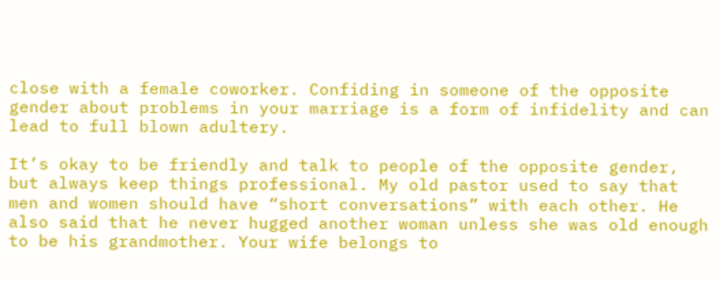close with a female coworker. Confiding in someone of the opposite gender about problems in your marriage is a form of infidelity and can lead to full blown adultery.

It’s okay to be friendly and talk to people of the opposite gender, but always keep things professional. My old pastor used to say that men and women should have “short conversations” with each other. He also said that he never hugged another woman unless she was old enough to be his grandmother. Your wife belongs to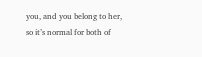you, and you belong to her, so it’s normal for both of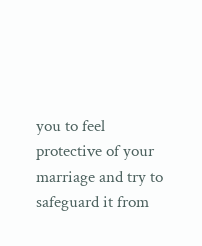you to feel protective of your marriage and try to safeguard it from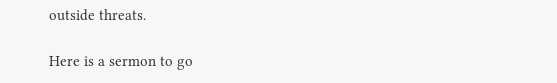outside threats.

Here is a sermon to go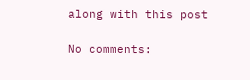along with this post

No comments: